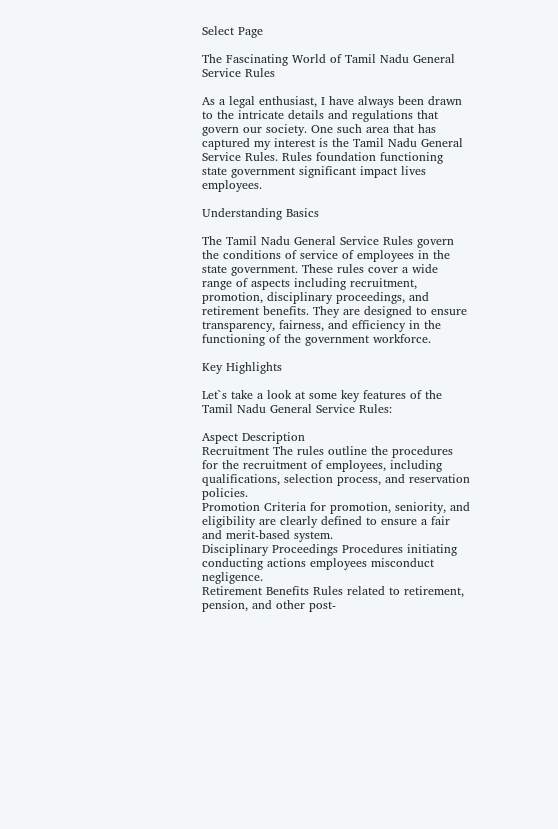Select Page

The Fascinating World of Tamil Nadu General Service Rules

As a legal enthusiast, I have always been drawn to the intricate details and regulations that govern our society. One such area that has captured my interest is the Tamil Nadu General Service Rules. Rules foundation functioning state government significant impact lives employees.

Understanding Basics

The Tamil Nadu General Service Rules govern the conditions of service of employees in the state government. These rules cover a wide range of aspects including recruitment, promotion, disciplinary proceedings, and retirement benefits. They are designed to ensure transparency, fairness, and efficiency in the functioning of the government workforce.

Key Highlights

Let`s take a look at some key features of the Tamil Nadu General Service Rules:

Aspect Description
Recruitment The rules outline the procedures for the recruitment of employees, including qualifications, selection process, and reservation policies.
Promotion Criteria for promotion, seniority, and eligibility are clearly defined to ensure a fair and merit-based system.
Disciplinary Proceedings Procedures initiating conducting actions employees misconduct negligence.
Retirement Benefits Rules related to retirement, pension, and other post-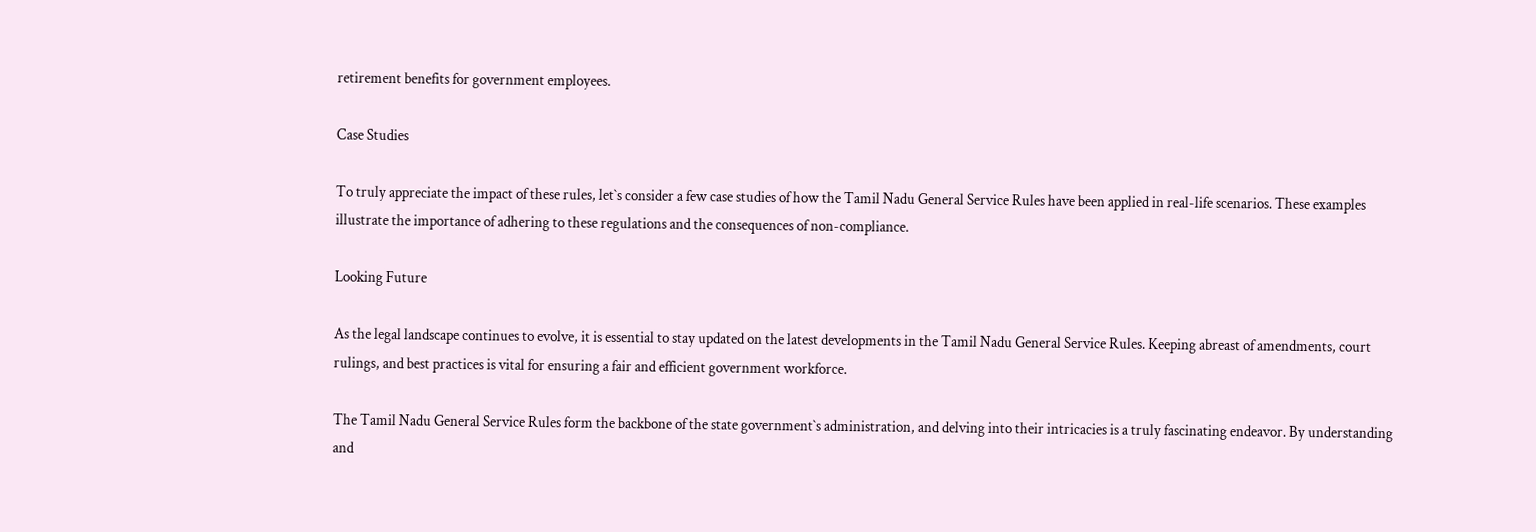retirement benefits for government employees.

Case Studies

To truly appreciate the impact of these rules, let`s consider a few case studies of how the Tamil Nadu General Service Rules have been applied in real-life scenarios. These examples illustrate the importance of adhering to these regulations and the consequences of non-compliance.

Looking Future

As the legal landscape continues to evolve, it is essential to stay updated on the latest developments in the Tamil Nadu General Service Rules. Keeping abreast of amendments, court rulings, and best practices is vital for ensuring a fair and efficient government workforce.

The Tamil Nadu General Service Rules form the backbone of the state government`s administration, and delving into their intricacies is a truly fascinating endeavor. By understanding and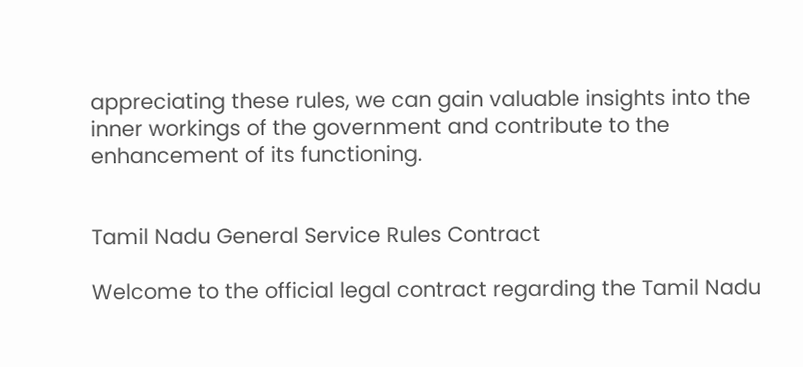appreciating these rules, we can gain valuable insights into the inner workings of the government and contribute to the enhancement of its functioning.


Tamil Nadu General Service Rules Contract

Welcome to the official legal contract regarding the Tamil Nadu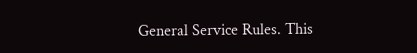General Service Rules. This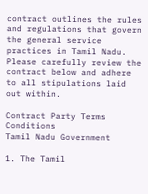contract outlines the rules and regulations that govern the general service practices in Tamil Nadu. Please carefully review the contract below and adhere to all stipulations laid out within.

Contract Party Terms Conditions
Tamil Nadu Government

1. The Tamil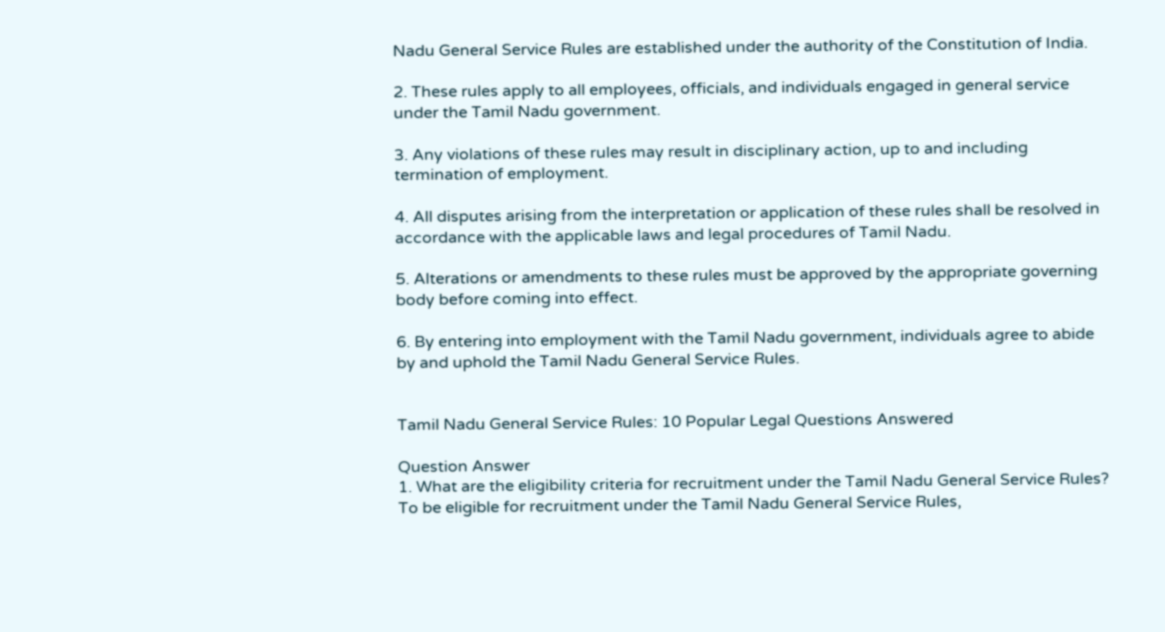Nadu General Service Rules are established under the authority of the Constitution of India.

2. These rules apply to all employees, officials, and individuals engaged in general service under the Tamil Nadu government.

3. Any violations of these rules may result in disciplinary action, up to and including termination of employment.

4. All disputes arising from the interpretation or application of these rules shall be resolved in accordance with the applicable laws and legal procedures of Tamil Nadu.

5. Alterations or amendments to these rules must be approved by the appropriate governing body before coming into effect.

6. By entering into employment with the Tamil Nadu government, individuals agree to abide by and uphold the Tamil Nadu General Service Rules.


Tamil Nadu General Service Rules: 10 Popular Legal Questions Answered

Question Answer
1. What are the eligibility criteria for recruitment under the Tamil Nadu General Service Rules? To be eligible for recruitment under the Tamil Nadu General Service Rules,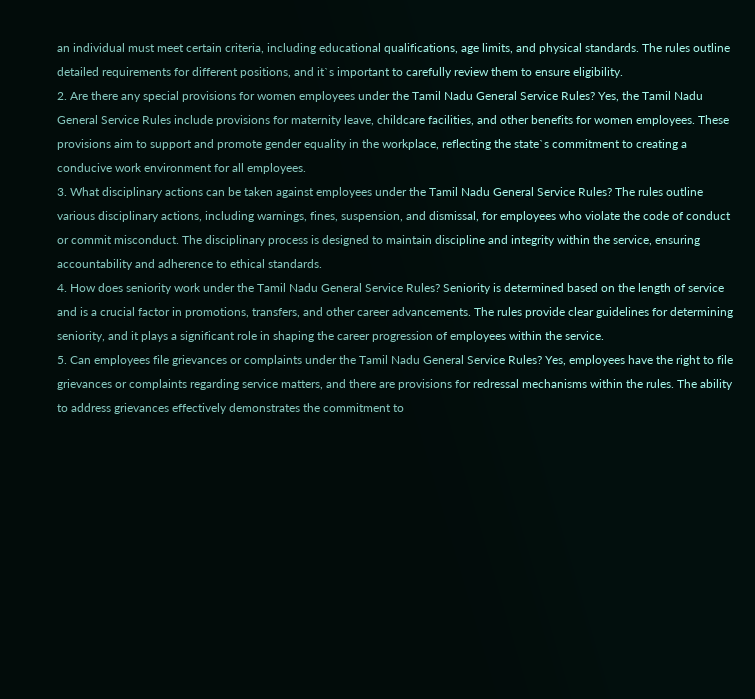an individual must meet certain criteria, including educational qualifications, age limits, and physical standards. The rules outline detailed requirements for different positions, and it`s important to carefully review them to ensure eligibility.
2. Are there any special provisions for women employees under the Tamil Nadu General Service Rules? Yes, the Tamil Nadu General Service Rules include provisions for maternity leave, childcare facilities, and other benefits for women employees. These provisions aim to support and promote gender equality in the workplace, reflecting the state`s commitment to creating a conducive work environment for all employees.
3. What disciplinary actions can be taken against employees under the Tamil Nadu General Service Rules? The rules outline various disciplinary actions, including warnings, fines, suspension, and dismissal, for employees who violate the code of conduct or commit misconduct. The disciplinary process is designed to maintain discipline and integrity within the service, ensuring accountability and adherence to ethical standards.
4. How does seniority work under the Tamil Nadu General Service Rules? Seniority is determined based on the length of service and is a crucial factor in promotions, transfers, and other career advancements. The rules provide clear guidelines for determining seniority, and it plays a significant role in shaping the career progression of employees within the service.
5. Can employees file grievances or complaints under the Tamil Nadu General Service Rules? Yes, employees have the right to file grievances or complaints regarding service matters, and there are provisions for redressal mechanisms within the rules. The ability to address grievances effectively demonstrates the commitment to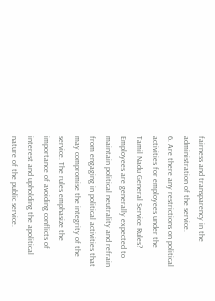fairness and transparency in the administration of the service.
6. Are there any restrictions on political activities for employees under the Tamil Nadu General Service Rules? Employees are generally expected to maintain political neutrality and refrain from engaging in political activities that may compromise the integrity of the service. The rules emphasize the importance of avoiding conflicts of interest and upholding the apolitical nature of the public service.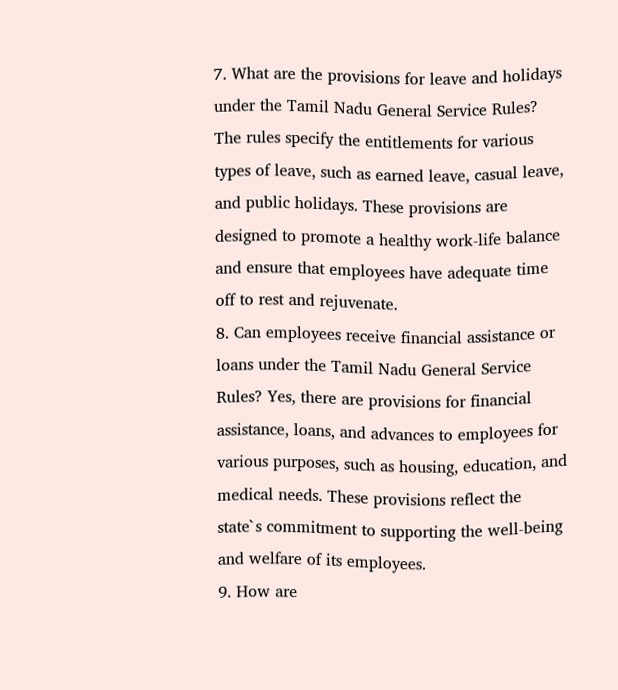7. What are the provisions for leave and holidays under the Tamil Nadu General Service Rules? The rules specify the entitlements for various types of leave, such as earned leave, casual leave, and public holidays. These provisions are designed to promote a healthy work-life balance and ensure that employees have adequate time off to rest and rejuvenate.
8. Can employees receive financial assistance or loans under the Tamil Nadu General Service Rules? Yes, there are provisions for financial assistance, loans, and advances to employees for various purposes, such as housing, education, and medical needs. These provisions reflect the state`s commitment to supporting the well-being and welfare of its employees.
9. How are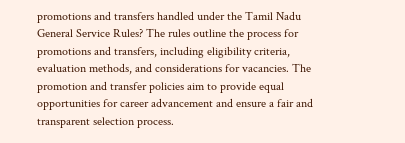promotions and transfers handled under the Tamil Nadu General Service Rules? The rules outline the process for promotions and transfers, including eligibility criteria, evaluation methods, and considerations for vacancies. The promotion and transfer policies aim to provide equal opportunities for career advancement and ensure a fair and transparent selection process.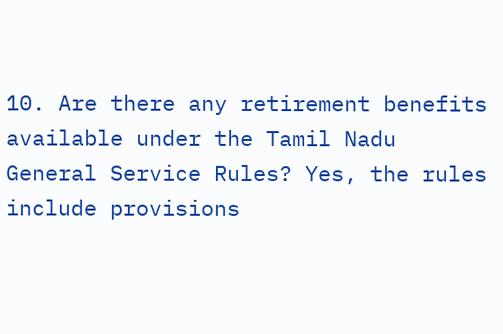10. Are there any retirement benefits available under the Tamil Nadu General Service Rules? Yes, the rules include provisions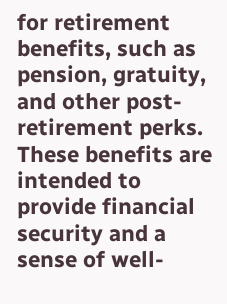for retirement benefits, such as pension, gratuity, and other post-retirement perks. These benefits are intended to provide financial security and a sense of well-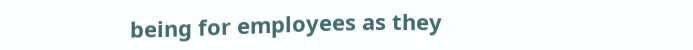being for employees as they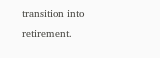transition into retirement.